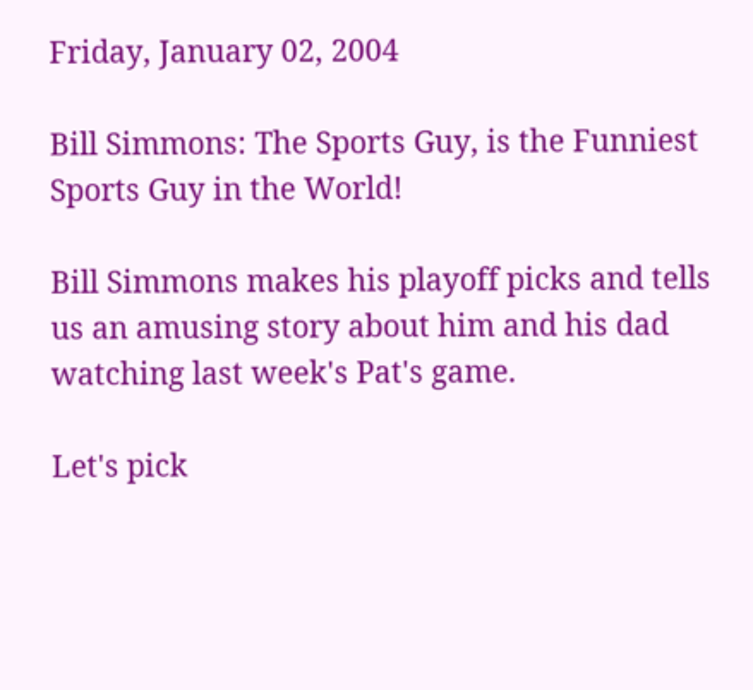Friday, January 02, 2004

Bill Simmons: The Sports Guy, is the Funniest Sports Guy in the World!

Bill Simmons makes his playoff picks and tells us an amusing story about him and his dad watching last week's Pat's game.

Let's pick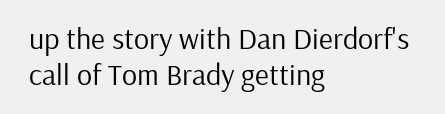up the story with Dan Dierdorf's call of Tom Brady getting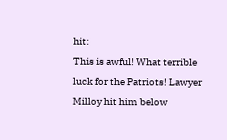hit:
This is awful! What terrible luck for the Patriots! Lawyer Milloy hit him below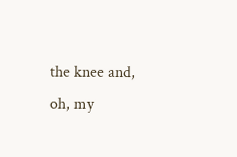the knee and, oh, my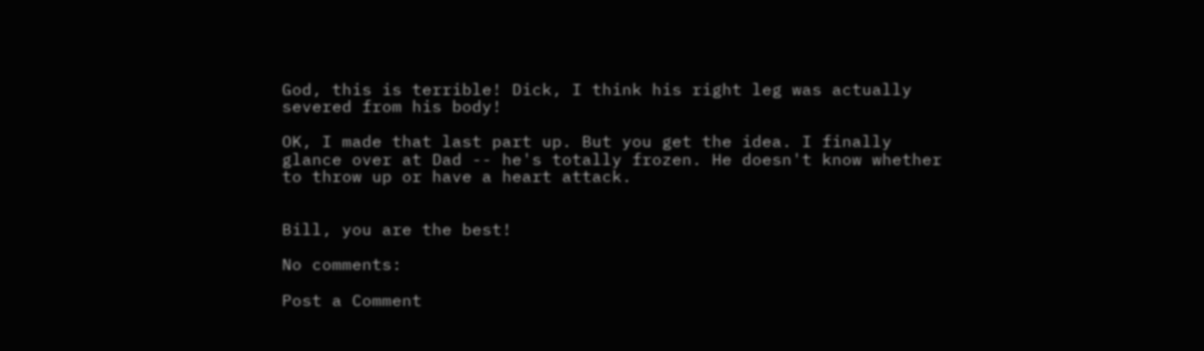God, this is terrible! Dick, I think his right leg was actually severed from his body!

OK, I made that last part up. But you get the idea. I finally glance over at Dad -- he's totally frozen. He doesn't know whether to throw up or have a heart attack.


Bill, you are the best!

No comments:

Post a Comment